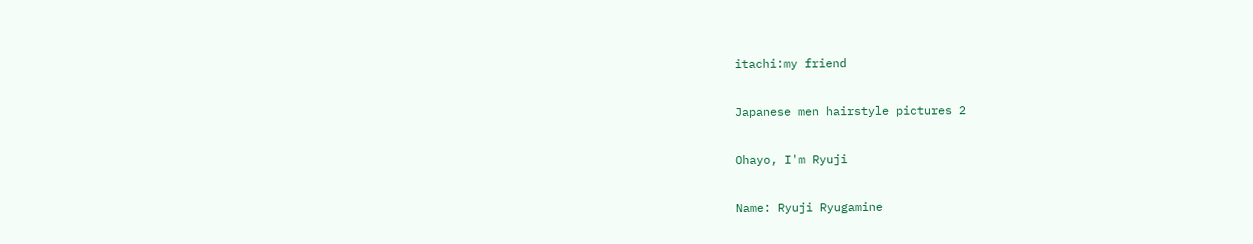itachi:my friend

Japanese men hairstyle pictures 2

Ohayo, I'm Ryuji

Name: Ryuji Ryugamine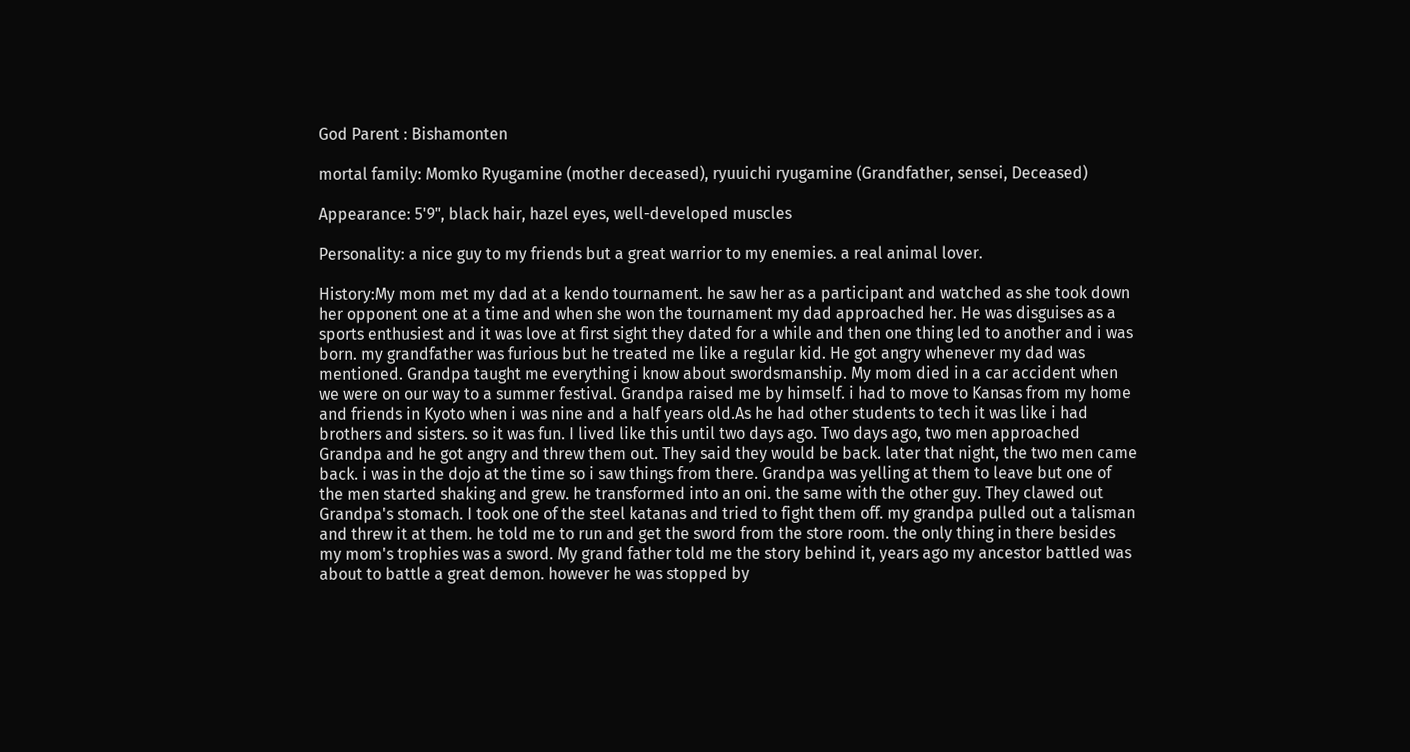God Parent : Bishamonten

mortal family: Momko Ryugamine (mother deceased), ryuuichi ryugamine (Grandfather, sensei, Deceased)

Appearance: 5'9", black hair, hazel eyes, well-developed muscles

Personality: a nice guy to my friends but a great warrior to my enemies. a real animal lover.

History:My mom met my dad at a kendo tournament. he saw her as a participant and watched as she took down her opponent one at a time and when she won the tournament my dad approached her. He was disguises as a sports enthusiest and it was love at first sight they dated for a while and then one thing led to another and i was born. my grandfather was furious but he treated me like a regular kid. He got angry whenever my dad was mentioned. Grandpa taught me everything i know about swordsmanship. My mom died in a car accident when we were on our way to a summer festival. Grandpa raised me by himself. i had to move to Kansas from my home and friends in Kyoto when i was nine and a half years old.As he had other students to tech it was like i had brothers and sisters. so it was fun. I lived like this until two days ago. Two days ago, two men approached Grandpa and he got angry and threw them out. They said they would be back. later that night, the two men came back. i was in the dojo at the time so i saw things from there. Grandpa was yelling at them to leave but one of the men started shaking and grew. he transformed into an oni. the same with the other guy. They clawed out Grandpa's stomach. I took one of the steel katanas and tried to fight them off. my grandpa pulled out a talisman and threw it at them. he told me to run and get the sword from the store room. the only thing in there besides my mom's trophies was a sword. My grand father told me the story behind it, years ago my ancestor battled was about to battle a great demon. however he was stopped by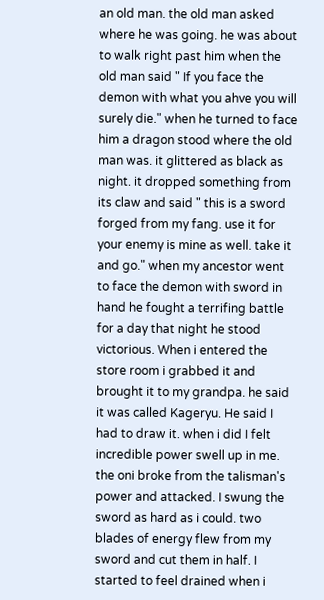an old man. the old man asked where he was going. he was about to walk right past him when the old man said " If you face the demon with what you ahve you will surely die." when he turned to face him a dragon stood where the old man was. it glittered as black as night. it dropped something from its claw and said " this is a sword forged from my fang. use it for your enemy is mine as well. take it and go." when my ancestor went to face the demon with sword in hand he fought a terrifing battle for a day that night he stood victorious. When i entered the store room i grabbed it and brought it to my grandpa. he said it was called Kageryu. He said I had to draw it. when i did I felt incredible power swell up in me. the oni broke from the talisman's power and attacked. I swung the sword as hard as i could. two blades of energy flew from my sword and cut them in half. I started to feel drained when i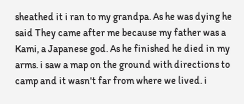sheathed it i ran to my grandpa. As he was dying he said They came after me because my father was a Kami, a Japanese god. As he finished he died in my arms. i saw a map on the ground with directions to camp and it wasn't far from where we lived. i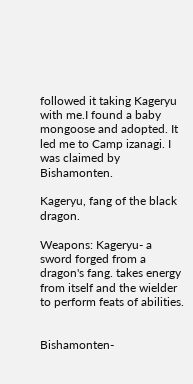followed it taking Kageryu with me.I found a baby mongoose and adopted. It led me to Camp izanagi. I was claimed by Bishamonten.

Kageryu, fang of the black dragon.

Weapons: Kageryu- a sword forged from a dragon's fang. takes energy from itself and the wielder to perform feats of abilities.


Bishamonten-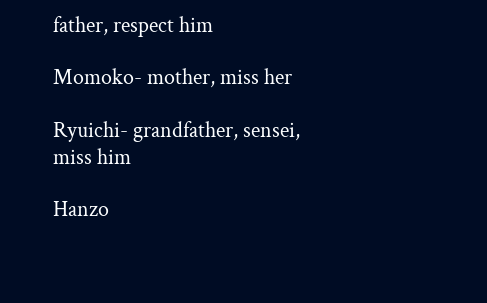father, respect him

Momoko- mother, miss her

Ryuichi- grandfather, sensei, miss him

Hanzo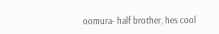oomura- half brother, hes cool